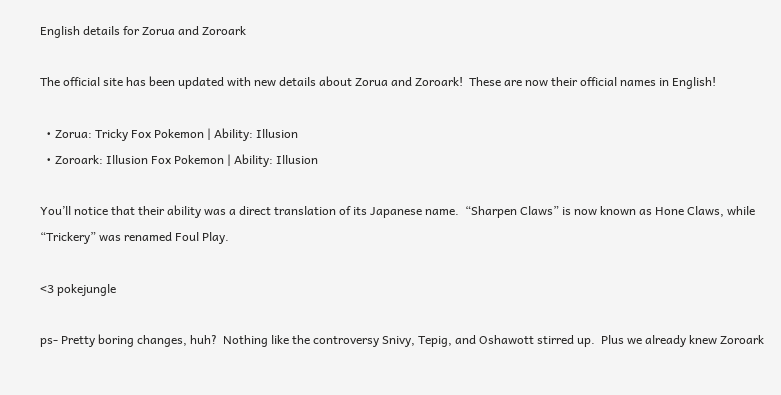English details for Zorua and Zoroark

The official site has been updated with new details about Zorua and Zoroark!  These are now their official names in English!

  • Zorua: Tricky Fox Pokemon | Ability: Illusion
  • Zoroark: Illusion Fox Pokemon | Ability: Illusion

You’ll notice that their ability was a direct translation of its Japanese name.  “Sharpen Claws” is now known as Hone Claws, while “Trickery” was renamed Foul Play.

<3 pokejungle

ps- Pretty boring changes, huh?  Nothing like the controversy Snivy, Tepig, and Oshawott stirred up.  Plus we already knew Zoroark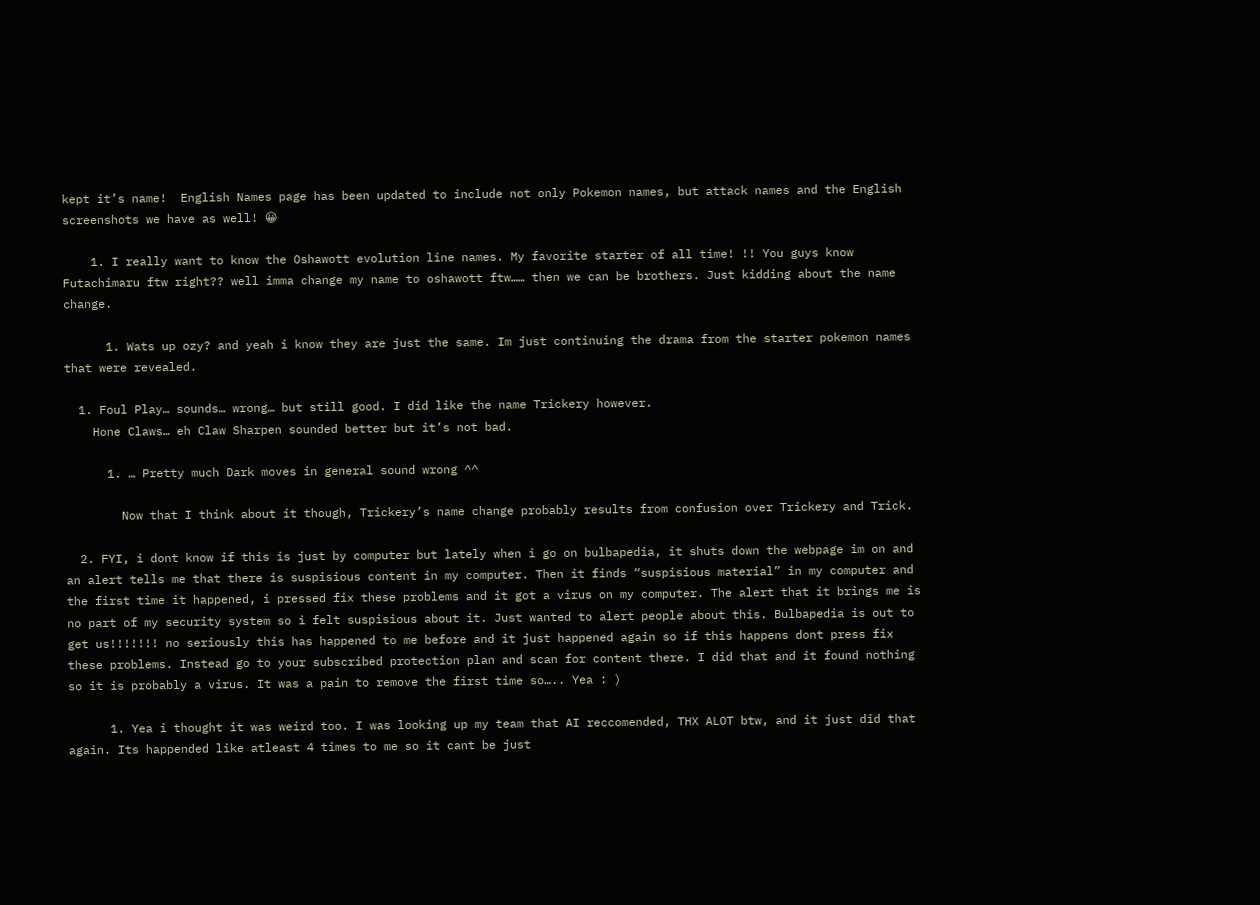kept it’s name!  English Names page has been updated to include not only Pokemon names, but attack names and the English screenshots we have as well! 😀

    1. I really want to know the Oshawott evolution line names. My favorite starter of all time! !! You guys know Futachimaru ftw right?? well imma change my name to oshawott ftw…… then we can be brothers. Just kidding about the name change.

      1. Wats up ozy? and yeah i know they are just the same. Im just continuing the drama from the starter pokemon names that were revealed.

  1. Foul Play… sounds… wrong… but still good. I did like the name Trickery however.
    Hone Claws… eh Claw Sharpen sounded better but it’s not bad.

      1. … Pretty much Dark moves in general sound wrong ^^

        Now that I think about it though, Trickery’s name change probably results from confusion over Trickery and Trick.

  2. FYI, i dont know if this is just by computer but lately when i go on bulbapedia, it shuts down the webpage im on and an alert tells me that there is suspisious content in my computer. Then it finds “suspisious material” in my computer and the first time it happened, i pressed fix these problems and it got a virus on my computer. The alert that it brings me is no part of my security system so i felt suspisious about it. Just wanted to alert people about this. Bulbapedia is out to get us!!!!!!! no seriously this has happened to me before and it just happened again so if this happens dont press fix these problems. Instead go to your subscribed protection plan and scan for content there. I did that and it found nothing so it is probably a virus. It was a pain to remove the first time so….. Yea : )

      1. Yea i thought it was weird too. I was looking up my team that AI reccomended, THX ALOT btw, and it just did that again. Its happended like atleast 4 times to me so it cant be just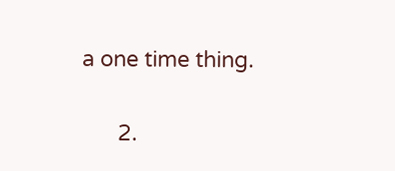a one time thing.

      2.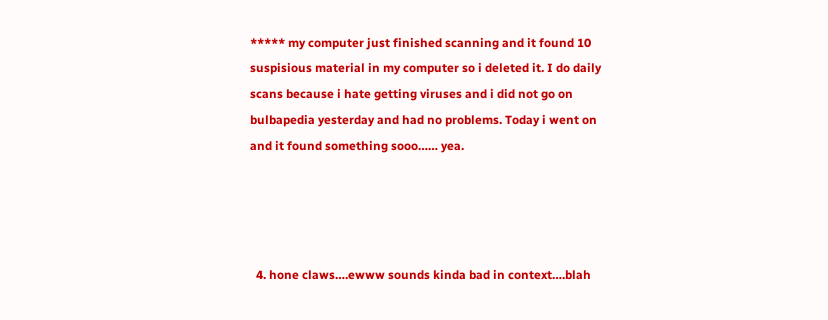***** my computer just finished scanning and it found 10 suspisious material in my computer so i deleted it. I do daily scans because i hate getting viruses and i did not go on bulbapedia yesterday and had no problems. Today i went on and it found something sooo…… yea.




  4. hone claws….ewww sounds kinda bad in context….blah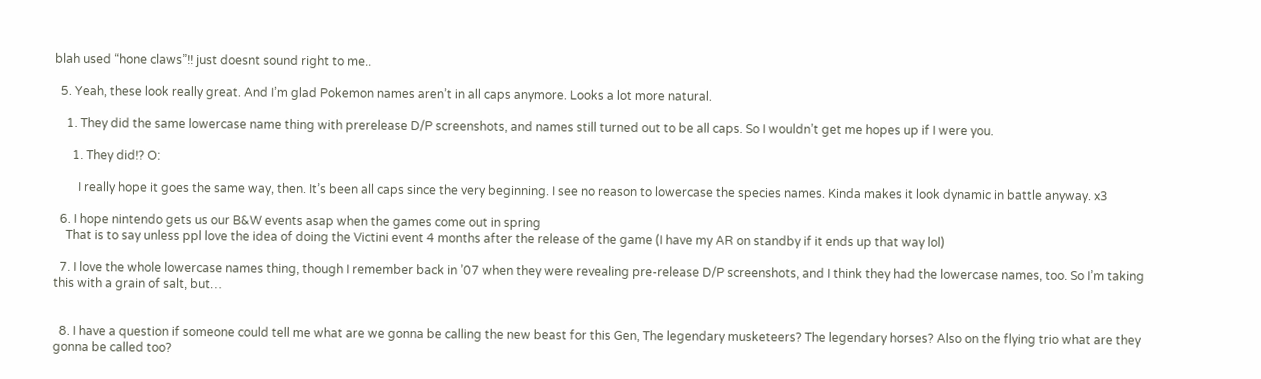blah used “hone claws”!! just doesnt sound right to me..

  5. Yeah, these look really great. And I’m glad Pokemon names aren’t in all caps anymore. Looks a lot more natural.

    1. They did the same lowercase name thing with prerelease D/P screenshots, and names still turned out to be all caps. So I wouldn’t get me hopes up if I were you.

      1. They did!? O:

        I really hope it goes the same way, then. It’s been all caps since the very beginning. I see no reason to lowercase the species names. Kinda makes it look dynamic in battle anyway. x3

  6. I hope nintendo gets us our B&W events asap when the games come out in spring
    That is to say unless ppl love the idea of doing the Victini event 4 months after the release of the game (I have my AR on standby if it ends up that way lol)

  7. I love the whole lowercase names thing, though I remember back in ’07 when they were revealing pre-release D/P screenshots, and I think they had the lowercase names, too. So I’m taking this with a grain of salt, but…


  8. I have a question if someone could tell me what are we gonna be calling the new beast for this Gen, The legendary musketeers? The legendary horses? Also on the flying trio what are they gonna be called too?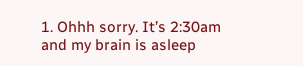1. Ohhh sorry. It’s 2:30am and my brain is asleep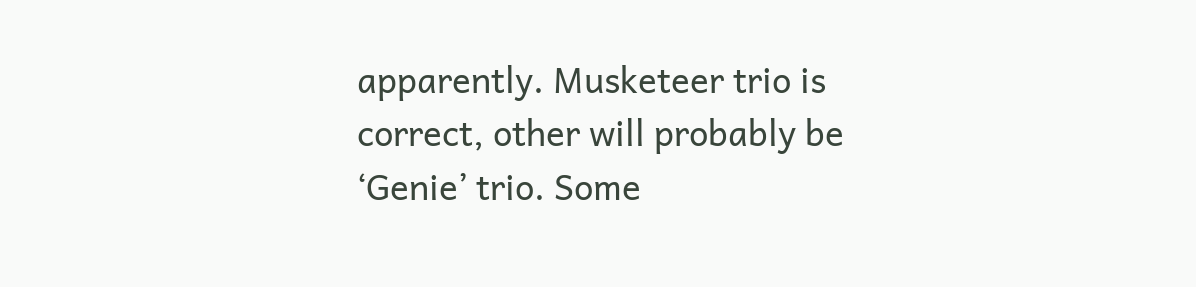apparently. Musketeer trio is correct, other will probably be ‘Genie’ trio. Some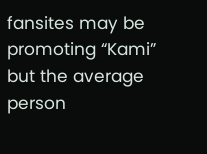fansites may be promoting “Kami” but the average person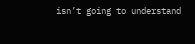isn’t going to understand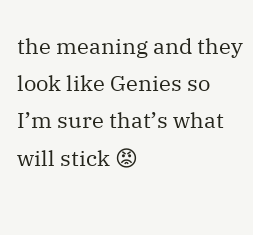the meaning and they look like Genies so I’m sure that’s what will stick 😡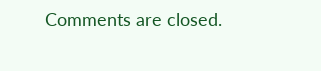Comments are closed.